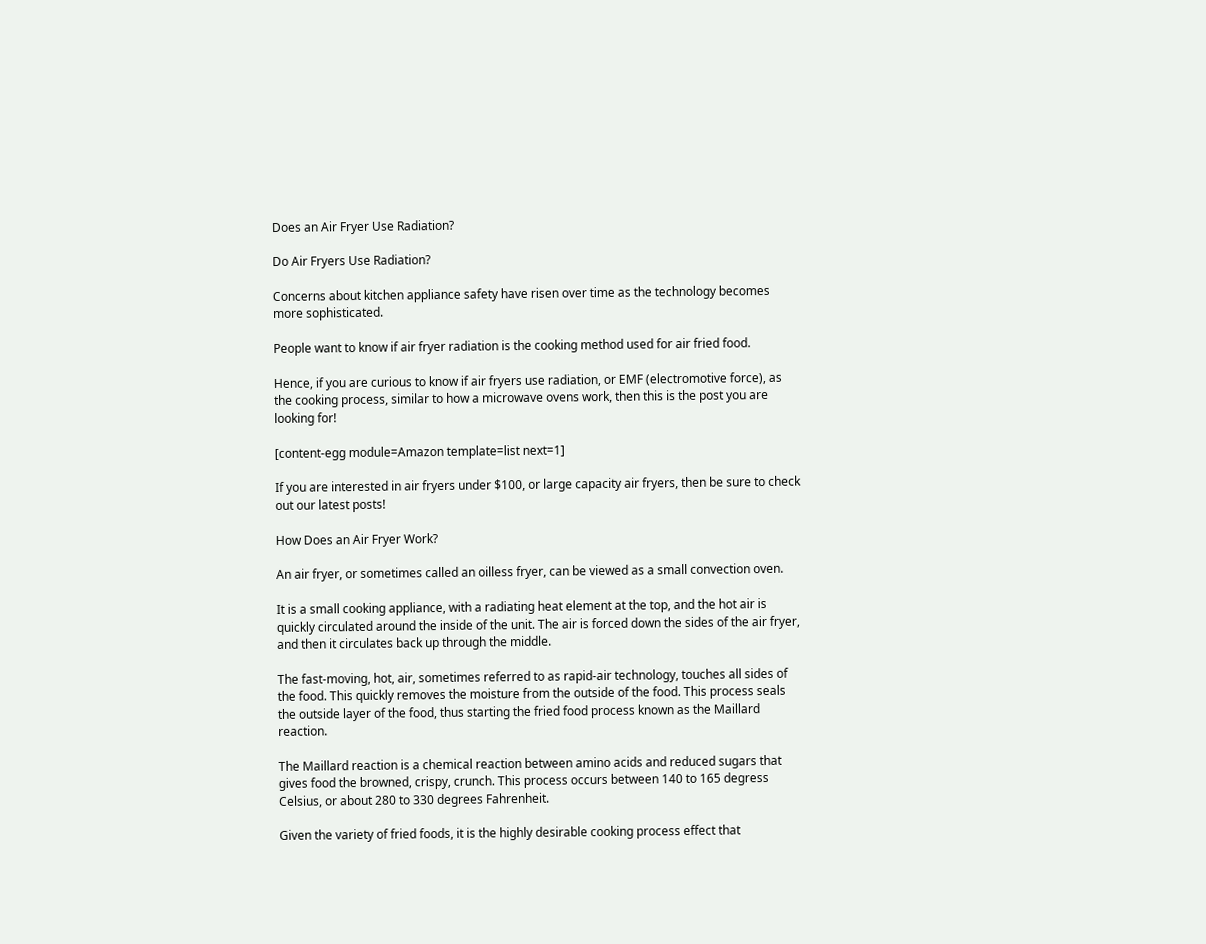Does an Air Fryer Use Radiation?

Do Air Fryers Use Radiation?

Concerns about kitchen appliance safety have risen over time as the technology becomes more sophisticated.

People want to know if air fryer radiation is the cooking method used for air fried food.

Hence, if you are curious to know if air fryers use radiation, or EMF (electromotive force), as the cooking process, similar to how a microwave ovens work, then this is the post you are looking for!

[content-egg module=Amazon template=list next=1]

If you are interested in air fryers under $100, or large capacity air fryers, then be sure to check out our latest posts!

How Does an Air Fryer Work?

An air fryer, or sometimes called an oilless fryer, can be viewed as a small convection oven.

It is a small cooking appliance, with a radiating heat element at the top, and the hot air is quickly circulated around the inside of the unit. The air is forced down the sides of the air fryer, and then it circulates back up through the middle.

The fast-moving, hot, air, sometimes referred to as rapid-air technology, touches all sides of the food. This quickly removes the moisture from the outside of the food. This process seals the outside layer of the food, thus starting the fried food process known as the Maillard reaction.

The Maillard reaction is a chemical reaction between amino acids and reduced sugars that gives food the browned, crispy, crunch. This process occurs between 140 to 165 degress Celsius, or about 280 to 330 degrees Fahrenheit.

Given the variety of fried foods, it is the highly desirable cooking process effect that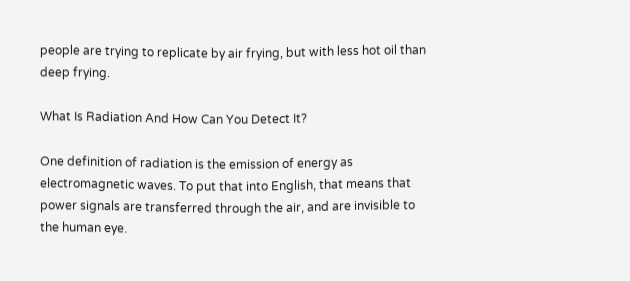people are trying to replicate by air frying, but with less hot oil than deep frying.

What Is Radiation And How Can You Detect It?

One definition of radiation is the emission of energy as electromagnetic waves. To put that into English, that means that power signals are transferred through the air, and are invisible to the human eye.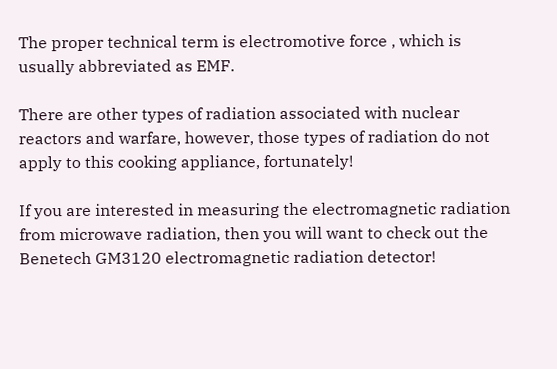The proper technical term is electromotive force , which is usually abbreviated as EMF.

There are other types of radiation associated with nuclear reactors and warfare, however, those types of radiation do not apply to this cooking appliance, fortunately!

If you are interested in measuring the electromagnetic radiation from microwave radiation, then you will want to check out the Benetech GM3120 electromagnetic radiation detector!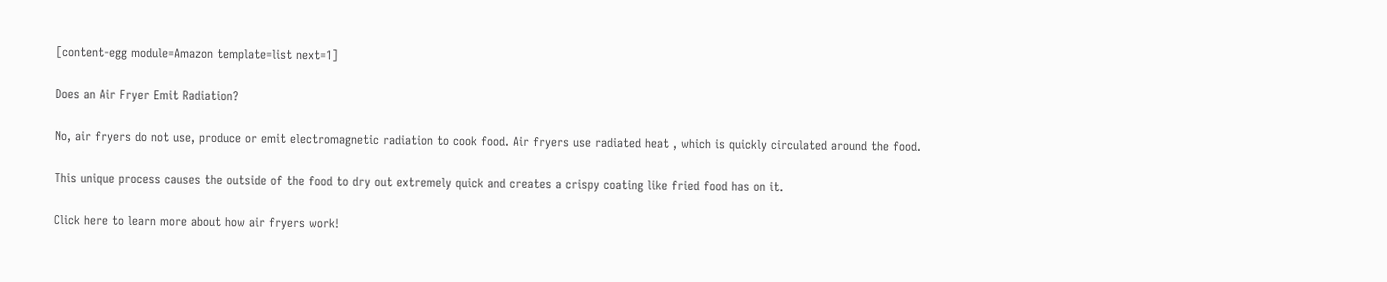[content-egg module=Amazon template=list next=1]

Does an Air Fryer Emit Radiation?

No, air fryers do not use, produce or emit electromagnetic radiation to cook food. Air fryers use radiated heat , which is quickly circulated around the food.

This unique process causes the outside of the food to dry out extremely quick and creates a crispy coating like fried food has on it.

Click here to learn more about how air fryers work!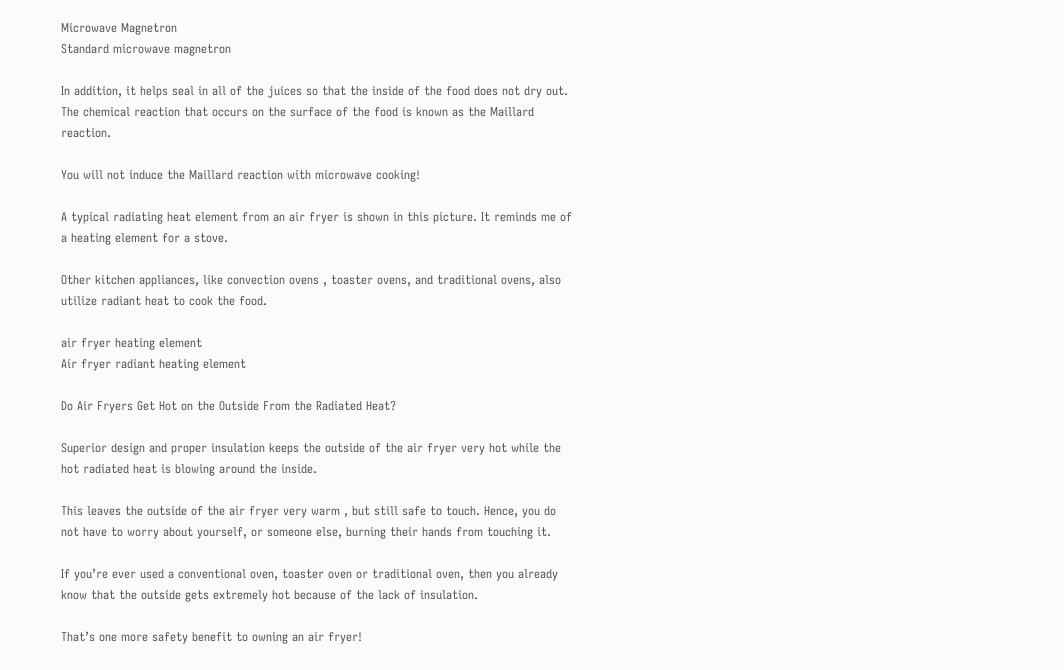Microwave Magnetron
Standard microwave magnetron

In addition, it helps seal in all of the juices so that the inside of the food does not dry out. The chemical reaction that occurs on the surface of the food is known as the Maillard reaction.

You will not induce the Maillard reaction with microwave cooking!

A typical radiating heat element from an air fryer is shown in this picture. It reminds me of a heating element for a stove.

Other kitchen appliances, like convection ovens , toaster ovens, and traditional ovens, also utilize radiant heat to cook the food.

air fryer heating element
Air fryer radiant heating element

Do Air Fryers Get Hot on the Outside From the Radiated Heat?

Superior design and proper insulation keeps the outside of the air fryer very hot while the hot radiated heat is blowing around the inside.

This leaves the outside of the air fryer very warm , but still safe to touch. Hence, you do not have to worry about yourself, or someone else, burning their hands from touching it.

If you’re ever used a conventional oven, toaster oven or traditional oven, then you already know that the outside gets extremely hot because of the lack of insulation.

That’s one more safety benefit to owning an air fryer!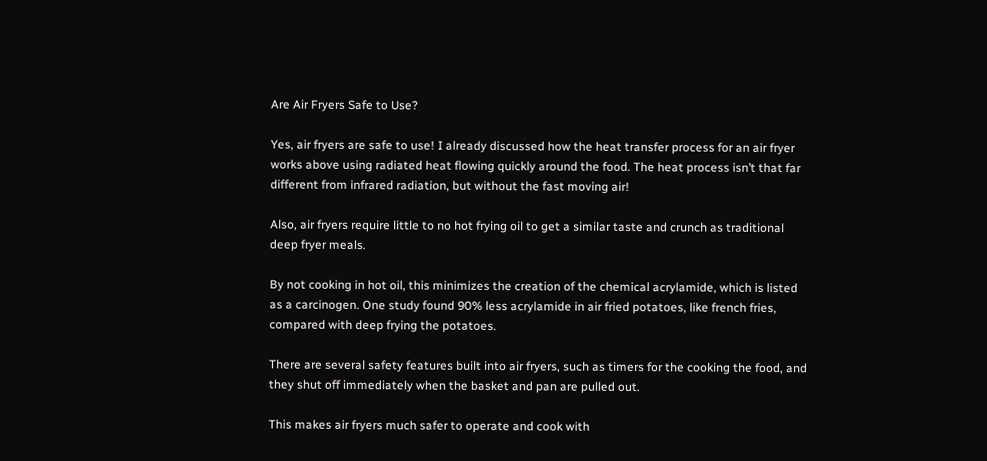Are Air Fryers Safe to Use?

Yes, air fryers are safe to use! I already discussed how the heat transfer process for an air fryer works above using radiated heat flowing quickly around the food. The heat process isn’t that far different from infrared radiation, but without the fast moving air!

Also, air fryers require little to no hot frying oil to get a similar taste and crunch as traditional deep fryer meals.

By not cooking in hot oil, this minimizes the creation of the chemical acrylamide, which is listed as a carcinogen. One study found 90% less acrylamide in air fried potatoes, like french fries, compared with deep frying the potatoes.

There are several safety features built into air fryers, such as timers for the cooking the food, and they shut off immediately when the basket and pan are pulled out.

This makes air fryers much safer to operate and cook with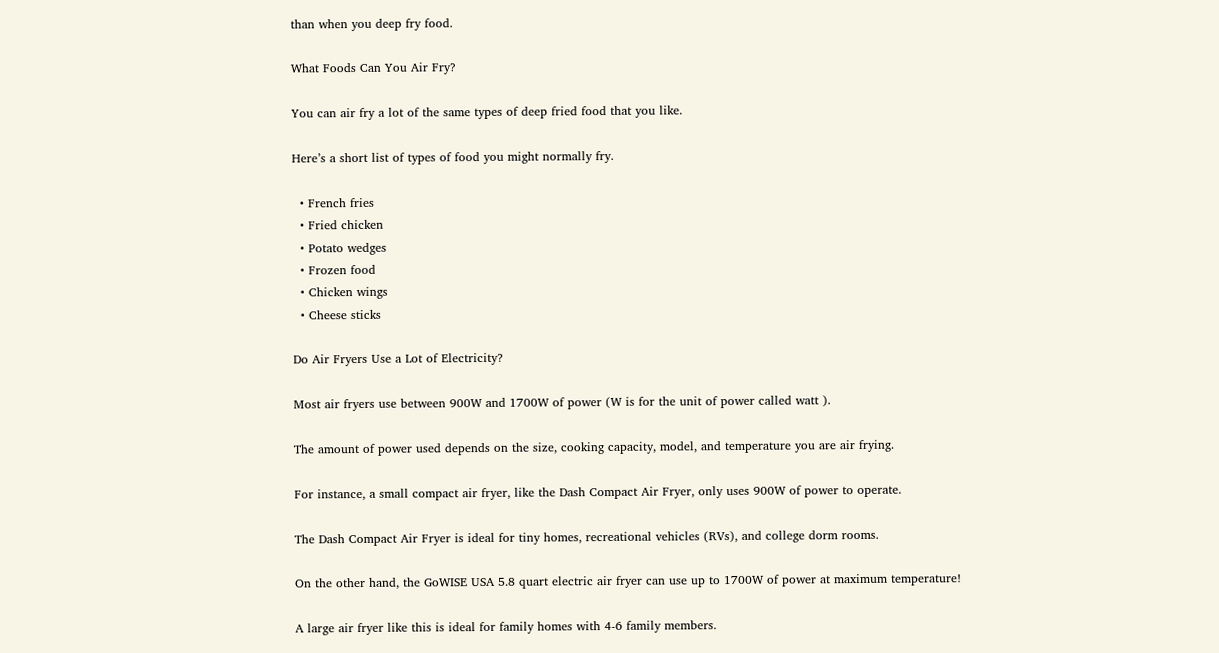than when you deep fry food.

What Foods Can You Air Fry?

You can air fry a lot of the same types of deep fried food that you like.

Here’s a short list of types of food you might normally fry.

  • French fries
  • Fried chicken
  • Potato wedges
  • Frozen food
  • Chicken wings
  • Cheese sticks

Do Air Fryers Use a Lot of Electricity?

Most air fryers use between 900W and 1700W of power (W is for the unit of power called watt ).

The amount of power used depends on the size, cooking capacity, model, and temperature you are air frying.

For instance, a small compact air fryer, like the Dash Compact Air Fryer, only uses 900W of power to operate.

The Dash Compact Air Fryer is ideal for tiny homes, recreational vehicles (RVs), and college dorm rooms.

On the other hand, the GoWISE USA 5.8 quart electric air fryer can use up to 1700W of power at maximum temperature!

A large air fryer like this is ideal for family homes with 4-6 family members.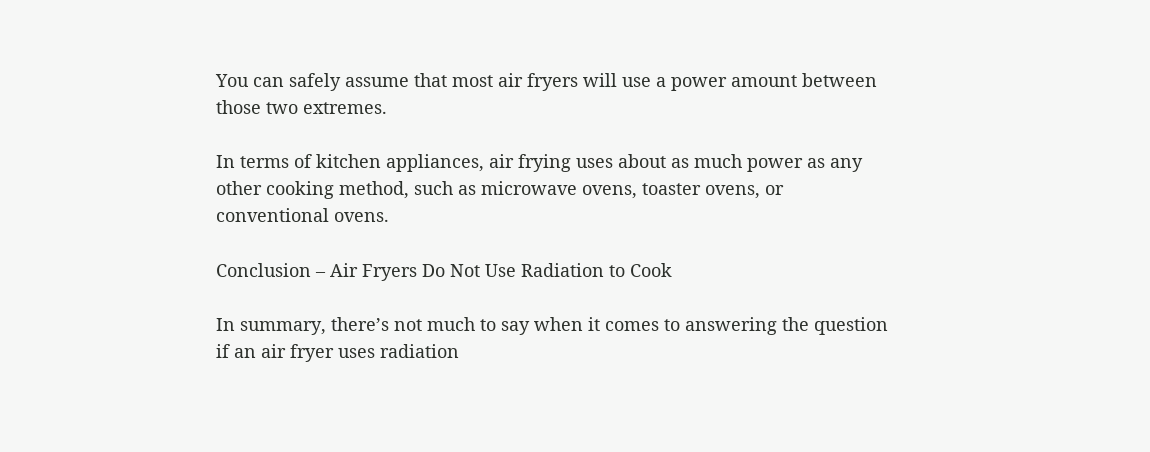You can safely assume that most air fryers will use a power amount between those two extremes.

In terms of kitchen appliances, air frying uses about as much power as any other cooking method, such as microwave ovens, toaster ovens, or conventional ovens.

Conclusion – Air Fryers Do Not Use Radiation to Cook

In summary, there’s not much to say when it comes to answering the question if an air fryer uses radiation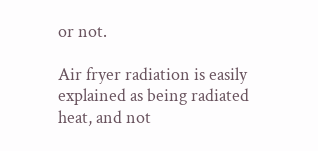or not.

Air fryer radiation is easily explained as being radiated heat, and not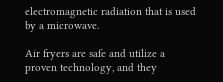electromagnetic radiation that is used by a microwave.

Air fryers are safe and utilize a proven technology, and they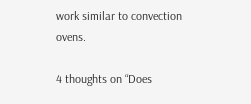work similar to convection ovens.

4 thoughts on “Does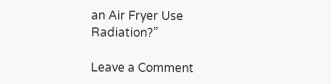an Air Fryer Use Radiation?”

Leave a Comment